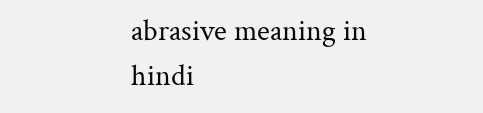abrasive meaning in hindi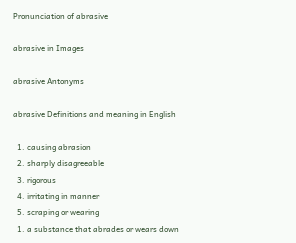Pronunciation of abrasive

abrasive in Images

abrasive Antonyms

abrasive Definitions and meaning in English

  1. causing abrasion
  2. sharply disagreeable
  3. rigorous
  4. irritating in manner
  5. scraping or wearing
  1. a substance that abrades or wears down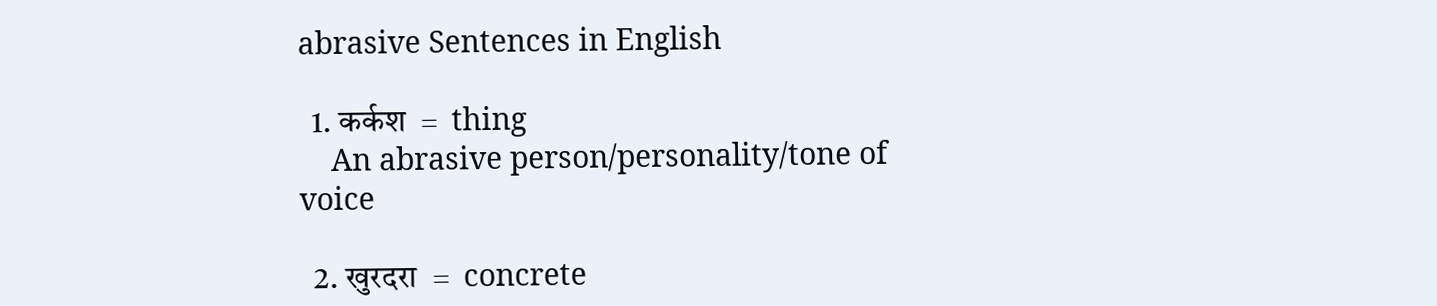abrasive Sentences in English

  1. कर्कश  =  thing
    An abrasive person/personality/tone of voice

  2. खुरदरा  =  concrete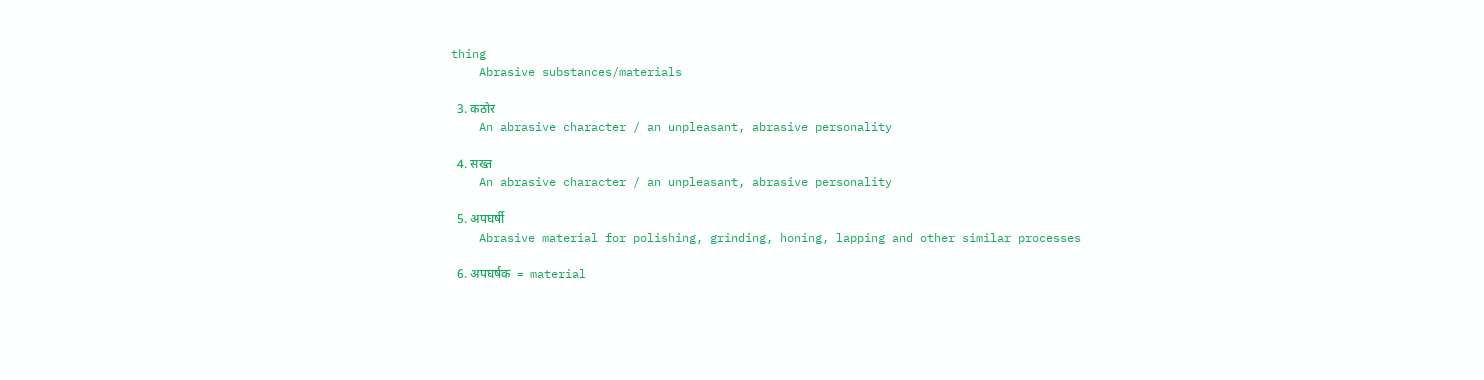thing
    Abrasive substances/materials

  3. कठोर
    An abrasive character / an unpleasant, abrasive personality

  4. सख्त
    An abrasive character / an unpleasant, abrasive personality

  5. अपघर्षी
    Abrasive material for polishing, grinding, honing, lapping and other similar processes

  6. अपघर्षक  =  material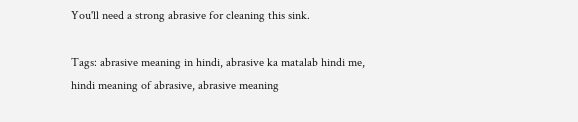You'll need a strong abrasive for cleaning this sink.

Tags: abrasive meaning in hindi, abrasive ka matalab hindi me, hindi meaning of abrasive, abrasive meaning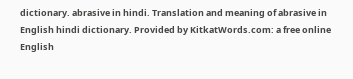dictionary. abrasive in hindi. Translation and meaning of abrasive in English hindi dictionary. Provided by KitkatWords.com: a free online English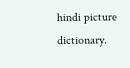hindi picture dictionary.